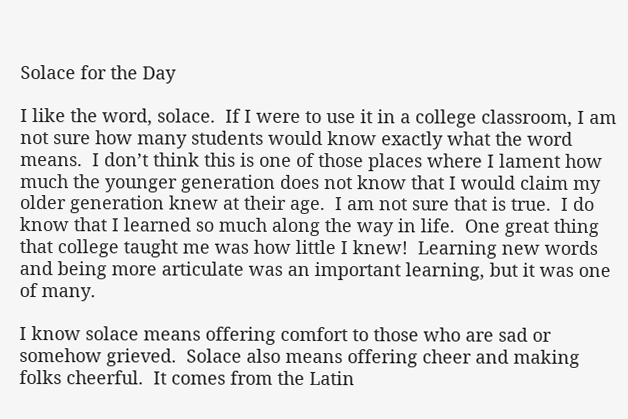Solace for the Day

I like the word, solace.  If I were to use it in a college classroom, I am not sure how many students would know exactly what the word means.  I don’t think this is one of those places where I lament how much the younger generation does not know that I would claim my older generation knew at their age.  I am not sure that is true.  I do know that I learned so much along the way in life.  One great thing that college taught me was how little I knew!  Learning new words and being more articulate was an important learning, but it was one of many.

I know solace means offering comfort to those who are sad or somehow grieved.  Solace also means offering cheer and making folks cheerful.  It comes from the Latin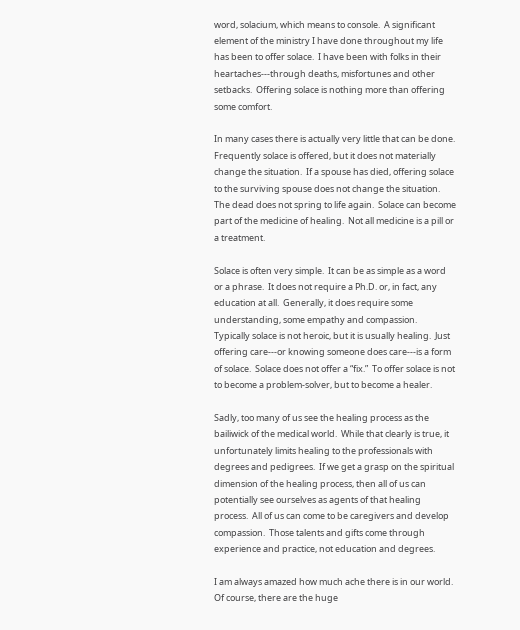word, solacium, which means to console.  A significant element of the ministry I have done throughout my life has been to offer solace.  I have been with folks in their heartaches---through deaths, misfortunes and other setbacks.  Offering solace is nothing more than offering some comfort.

In many cases there is actually very little that can be done.  Frequently solace is offered, but it does not materially change the situation.  If a spouse has died, offering solace to the surviving spouse does not change the situation.  The dead does not spring to life again.  Solace can become part of the medicine of healing.  Not all medicine is a pill or a treatment.

Solace is often very simple.  It can be as simple as a word or a phrase.  It does not require a Ph.D. or, in fact, any education at all.  Generally, it does require some understanding, some empathy and compassion.  Typically solace is not heroic, but it is usually healing.  Just offering care---or knowing someone does care---is a form of solace.  Solace does not offer a “fix.”  To offer solace is not to become a problem-solver, but to become a healer.

Sadly, too many of us see the healing process as the bailiwick of the medical world.  While that clearly is true, it unfortunately limits healing to the professionals with degrees and pedigrees.  If we get a grasp on the spiritual dimension of the healing process, then all of us can potentially see ourselves as agents of that healing process.  All of us can come to be caregivers and develop compassion.  Those talents and gifts come through experience and practice, not education and degrees.

I am always amazed how much ache there is in our world.  Of course, there are the huge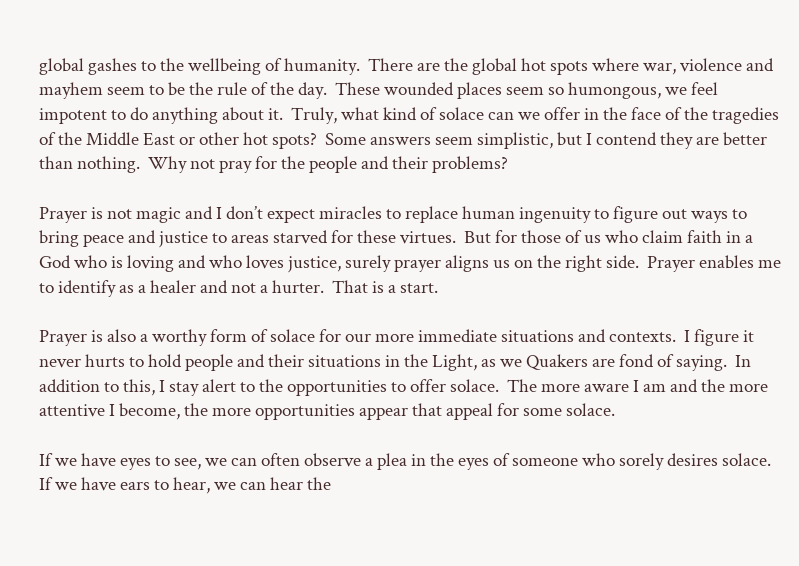global gashes to the wellbeing of humanity.  There are the global hot spots where war, violence and mayhem seem to be the rule of the day.  These wounded places seem so humongous, we feel impotent to do anything about it.  Truly, what kind of solace can we offer in the face of the tragedies of the Middle East or other hot spots?  Some answers seem simplistic, but I contend they are better than nothing.  Why not pray for the people and their problems?

Prayer is not magic and I don’t expect miracles to replace human ingenuity to figure out ways to bring peace and justice to areas starved for these virtues.  But for those of us who claim faith in a God who is loving and who loves justice, surely prayer aligns us on the right side.  Prayer enables me to identify as a healer and not a hurter.  That is a start.

Prayer is also a worthy form of solace for our more immediate situations and contexts.  I figure it never hurts to hold people and their situations in the Light, as we Quakers are fond of saying.  In addition to this, I stay alert to the opportunities to offer solace.  The more aware I am and the more attentive I become, the more opportunities appear that appeal for some solace.

If we have eyes to see, we can often observe a plea in the eyes of someone who sorely desires solace.  If we have ears to hear, we can hear the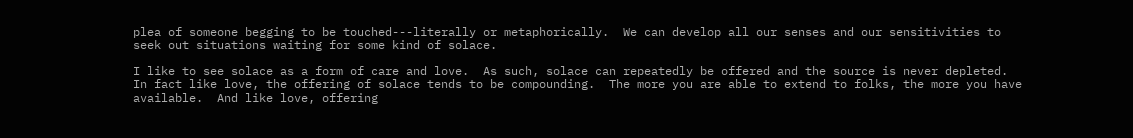plea of someone begging to be touched---literally or metaphorically.  We can develop all our senses and our sensitivities to seek out situations waiting for some kind of solace.

I like to see solace as a form of care and love.  As such, solace can repeatedly be offered and the source is never depleted.  In fact like love, the offering of solace tends to be compounding.  The more you are able to extend to folks, the more you have available.  And like love, offering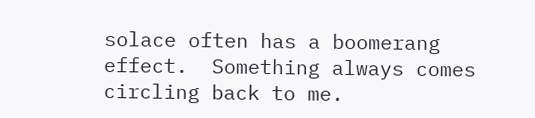solace often has a boomerang effect.  Something always comes circling back to me.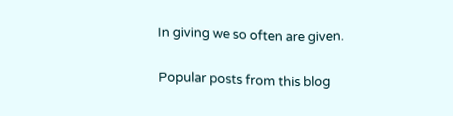In giving we so often are given.

Popular posts from this blog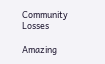Community Losses

Amazing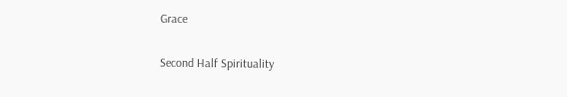Grace

Second Half Spirituality